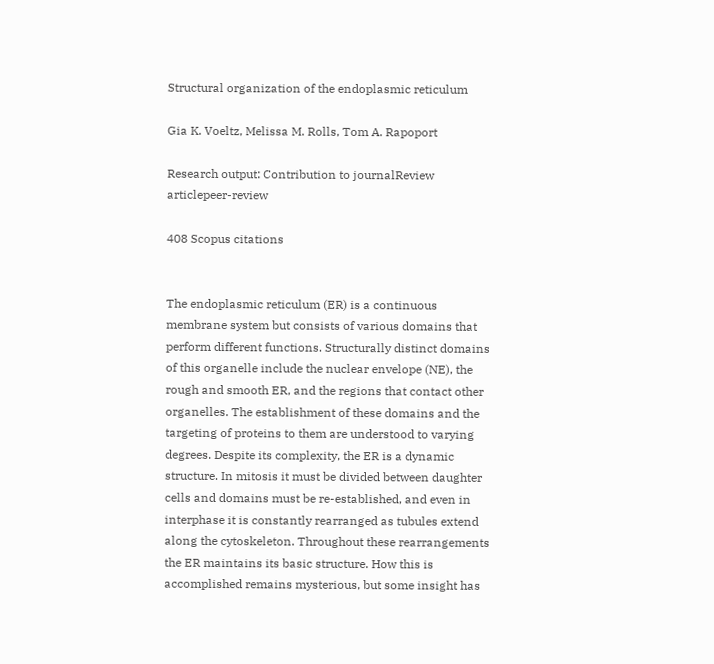Structural organization of the endoplasmic reticulum

Gia K. Voeltz, Melissa M. Rolls, Tom A. Rapoport

Research output: Contribution to journalReview articlepeer-review

408 Scopus citations


The endoplasmic reticulum (ER) is a continuous membrane system but consists of various domains that perform different functions. Structurally distinct domains of this organelle include the nuclear envelope (NE), the rough and smooth ER, and the regions that contact other organelles. The establishment of these domains and the targeting of proteins to them are understood to varying degrees. Despite its complexity, the ER is a dynamic structure. In mitosis it must be divided between daughter cells and domains must be re-established, and even in interphase it is constantly rearranged as tubules extend along the cytoskeleton. Throughout these rearrangements the ER maintains its basic structure. How this is accomplished remains mysterious, but some insight has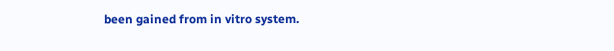been gained from in vitro system.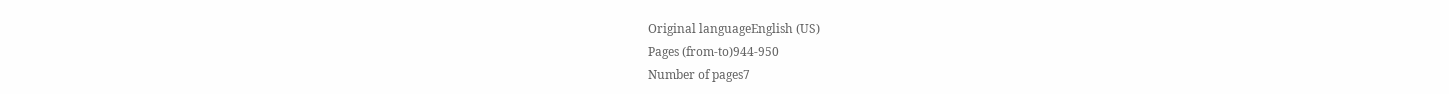Original languageEnglish (US)
Pages (from-to)944-950
Number of pages7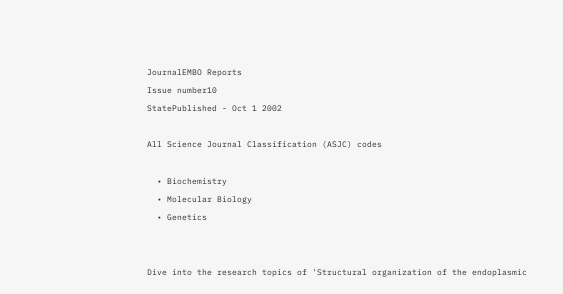JournalEMBO Reports
Issue number10
StatePublished - Oct 1 2002

All Science Journal Classification (ASJC) codes

  • Biochemistry
  • Molecular Biology
  • Genetics


Dive into the research topics of 'Structural organization of the endoplasmic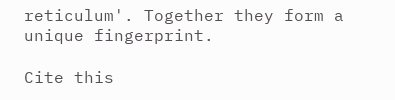reticulum'. Together they form a unique fingerprint.

Cite this